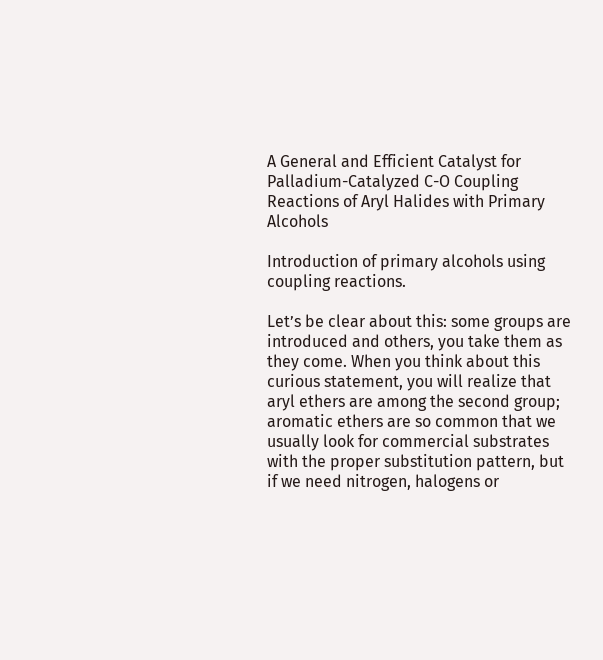A General and Efficient Catalyst for Palladium-Catalyzed C-O Coupling Reactions of Aryl Halides with Primary Alcohols

Introduction of primary alcohols using coupling reactions.

Let’s be clear about this: some groups are introduced and others, you take them as they come. When you think about this curious statement, you will realize that aryl ethers are among the second group; aromatic ethers are so common that we usually look for commercial substrates with the proper substitution pattern, but if we need nitrogen, halogens or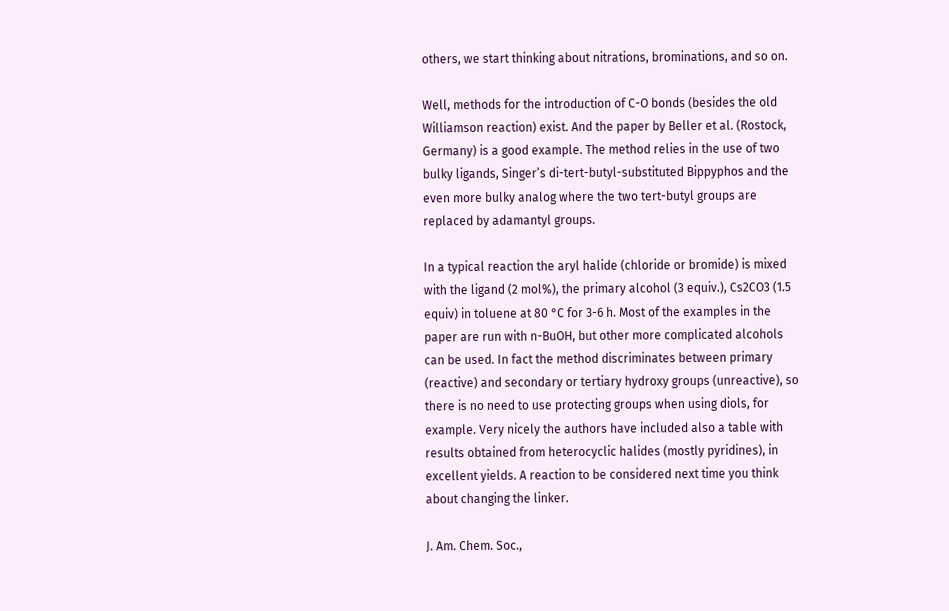others, we start thinking about nitrations, brominations, and so on.

Well, methods for the introduction of C-O bonds (besides the old Williamson reaction) exist. And the paper by Beller et al. (Rostock, Germany) is a good example. The method relies in the use of two bulky ligands, Singer’s di-tert-butyl-substituted Bippyphos and the even more bulky analog where the two tert-butyl groups are replaced by adamantyl groups.

In a typical reaction the aryl halide (chloride or bromide) is mixed with the ligand (2 mol%), the primary alcohol (3 equiv.), Cs2CO3 (1.5 equiv) in toluene at 80 °C for 3-6 h. Most of the examples in the paper are run with n-BuOH, but other more complicated alcohols can be used. In fact the method discriminates between primary (reactive) and secondary or tertiary hydroxy groups (unreactive), so there is no need to use protecting groups when using diols, for example. Very nicely the authors have included also a table with results obtained from heterocyclic halides (mostly pyridines), in excellent yields. A reaction to be considered next time you think about changing the linker.

J. Am. Chem. Soc.,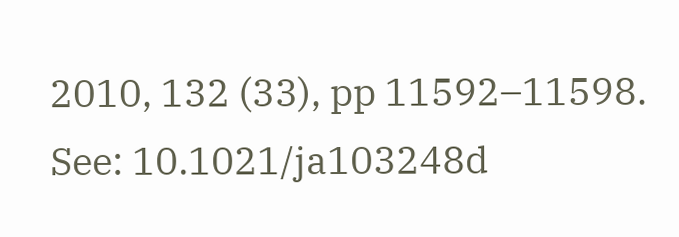2010, 132 (33), pp 11592–11598. See: 10.1021/ja103248d